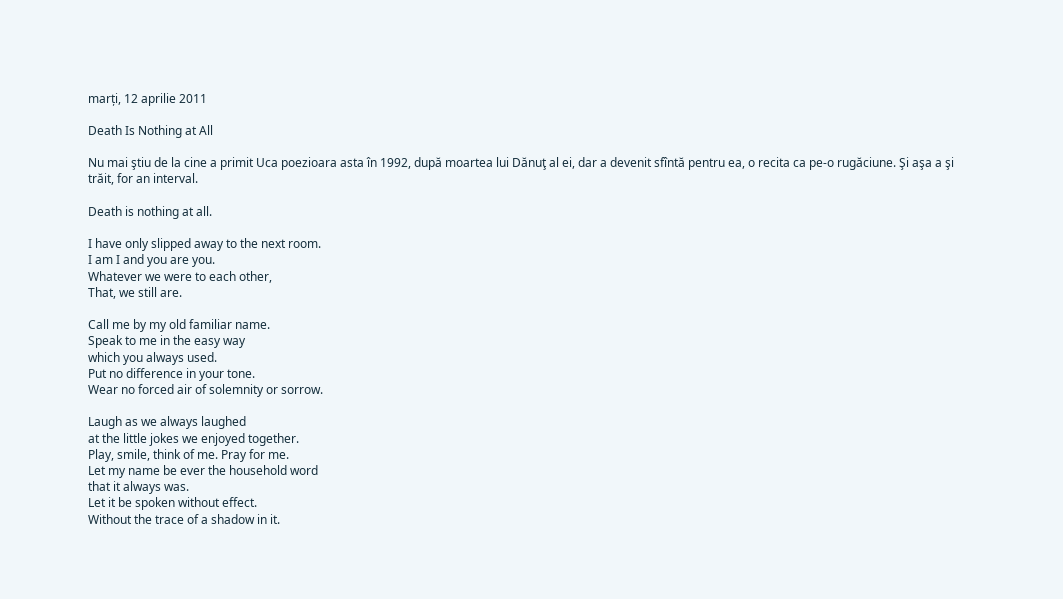marți, 12 aprilie 2011

Death Is Nothing at All

Nu mai ştiu de la cine a primit Uca poezioara asta în 1992, după moartea lui Dănuţ al ei, dar a devenit sfîntă pentru ea, o recita ca pe-o rugăciune. Şi aşa a şi trăit, for an interval.

Death is nothing at all.

I have only slipped away to the next room.
I am I and you are you.
Whatever we were to each other,
That, we still are.

Call me by my old familiar name.
Speak to me in the easy way
which you always used.
Put no difference in your tone.
Wear no forced air of solemnity or sorrow.

Laugh as we always laughed
at the little jokes we enjoyed together.
Play, smile, think of me. Pray for me.
Let my name be ever the household word
that it always was.
Let it be spoken without effect.
Without the trace of a shadow in it.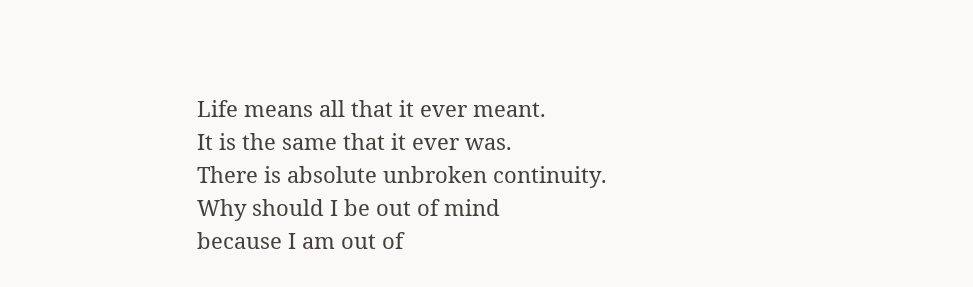Life means all that it ever meant.
It is the same that it ever was.
There is absolute unbroken continuity.
Why should I be out of mind
because I am out of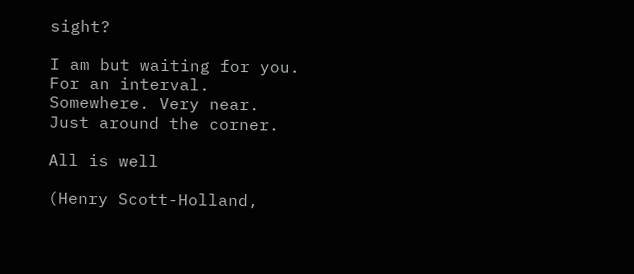sight?

I am but waiting for you.
For an interval.
Somewhere. Very near.
Just around the corner.

All is well

(Henry Scott-Holland,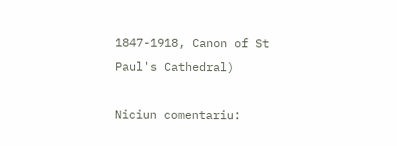1847-1918, Canon of St Paul's Cathedral)

Niciun comentariu: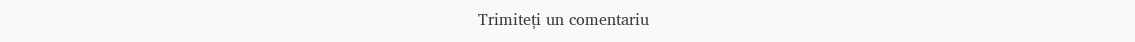Trimiteți un comentariu